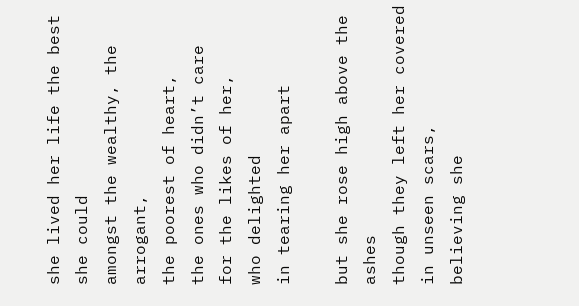she lived her life the best she could
amongst the wealthy, the arrogant,
the poorest of heart,
the ones who didn’t care
for the likes of her,
who delighted
in tearing her apart

but she rose high above the ashes
though they left her covered
in unseen scars,
believing she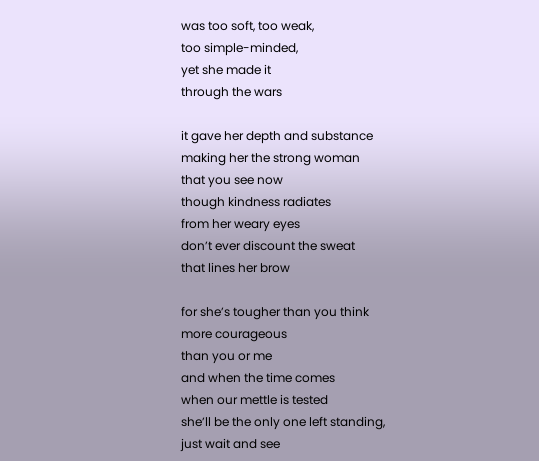was too soft, too weak,
too simple-minded,
yet she made it
through the wars

it gave her depth and substance
making her the strong woman
that you see now
though kindness radiates
from her weary eyes
don’t ever discount the sweat
that lines her brow

for she’s tougher than you think
more courageous
than you or me
and when the time comes
when our mettle is tested
she’ll be the only one left standing,
just wait and see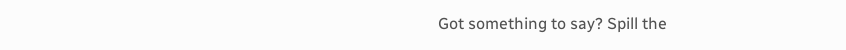Got something to say? Spill the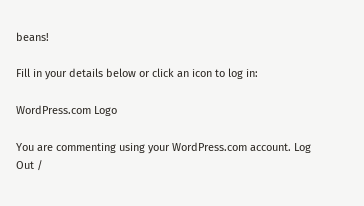beans!

Fill in your details below or click an icon to log in:

WordPress.com Logo

You are commenting using your WordPress.com account. Log Out /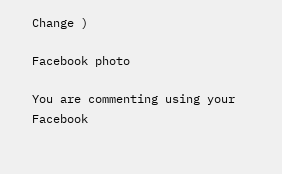Change )

Facebook photo

You are commenting using your Facebook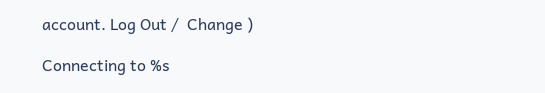account. Log Out /  Change )

Connecting to %s